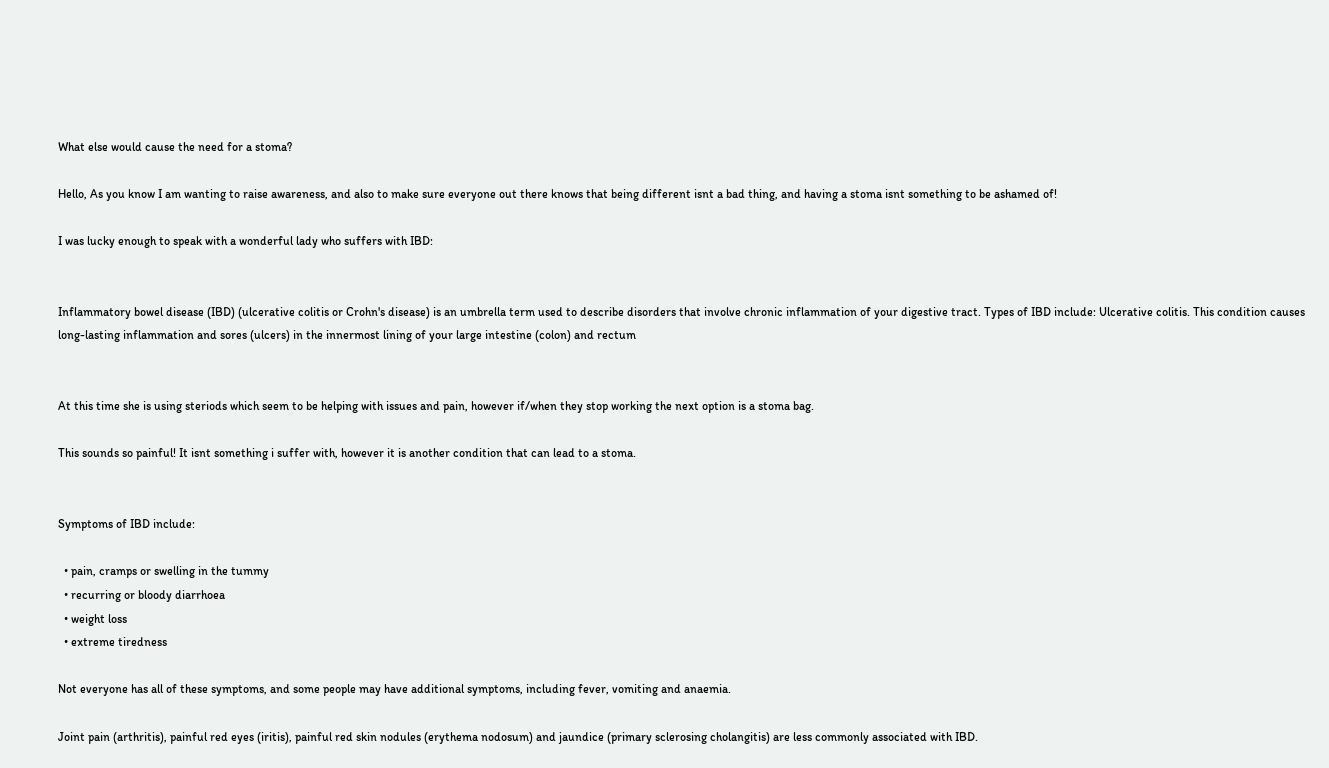What else would cause the need for a stoma?

Hello, As you know I am wanting to raise awareness, and also to make sure everyone out there knows that being different isnt a bad thing, and having a stoma isnt something to be ashamed of!

I was lucky enough to speak with a wonderful lady who suffers with IBD:


Inflammatory bowel disease (IBD) (ulcerative colitis or Crohn's disease) is an umbrella term used to describe disorders that involve chronic inflammation of your digestive tract. Types of IBD include: Ulcerative colitis. This condition causes long-lasting inflammation and sores (ulcers) in the innermost lining of your large intestine (colon) and rectum


At this time she is using steriods which seem to be helping with issues and pain, however if/when they stop working the next option is a stoma bag.

This sounds so painful! It isnt something i suffer with, however it is another condition that can lead to a stoma.


Symptoms of IBD include:

  • pain, cramps or swelling in the tummy
  • recurring or bloody diarrhoea
  • weight loss
  • extreme tiredness

Not everyone has all of these symptoms, and some people may have additional symptoms, including fever, vomiting and anaemia.

Joint pain (arthritis), painful red eyes (iritis), painful red skin nodules (erythema nodosum) and jaundice (primary sclerosing cholangitis) are less commonly associated with IBD.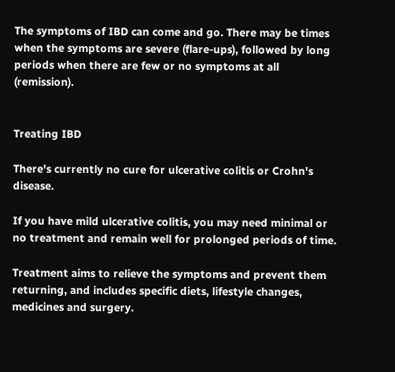The symptoms of IBD can come and go. There may be times when the symptoms are severe (flare-ups), followed by long periods when there are few or no symptoms at all (remission).


Treating IBD

There's currently no cure for ulcerative colitis or Crohn's disease.

If you have mild ulcerative colitis, you may need minimal or no treatment and remain well for prolonged periods of time.

Treatment aims to relieve the symptoms and prevent them returning, and includes specific diets, lifestyle changes, medicines and surgery.